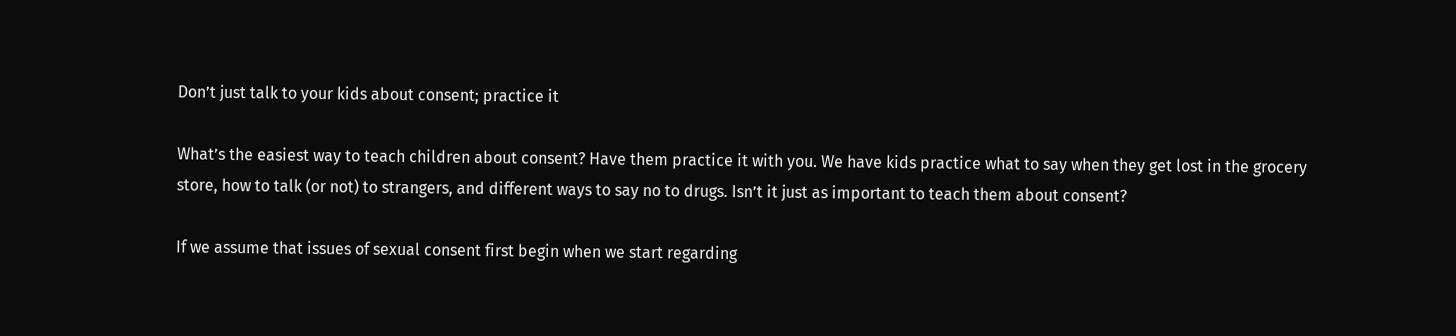Don’t just talk to your kids about consent; practice it

What’s the easiest way to teach children about consent? Have them practice it with you. We have kids practice what to say when they get lost in the grocery store, how to talk (or not) to strangers, and different ways to say no to drugs. Isn’t it just as important to teach them about consent?

If we assume that issues of sexual consent first begin when we start regarding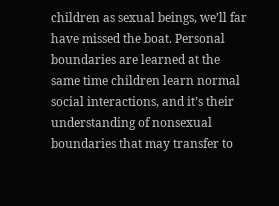children as sexual beings, we’ll far have missed the boat. Personal boundaries are learned at the same time children learn normal social interactions, and it’s their understanding of nonsexual boundaries that may transfer to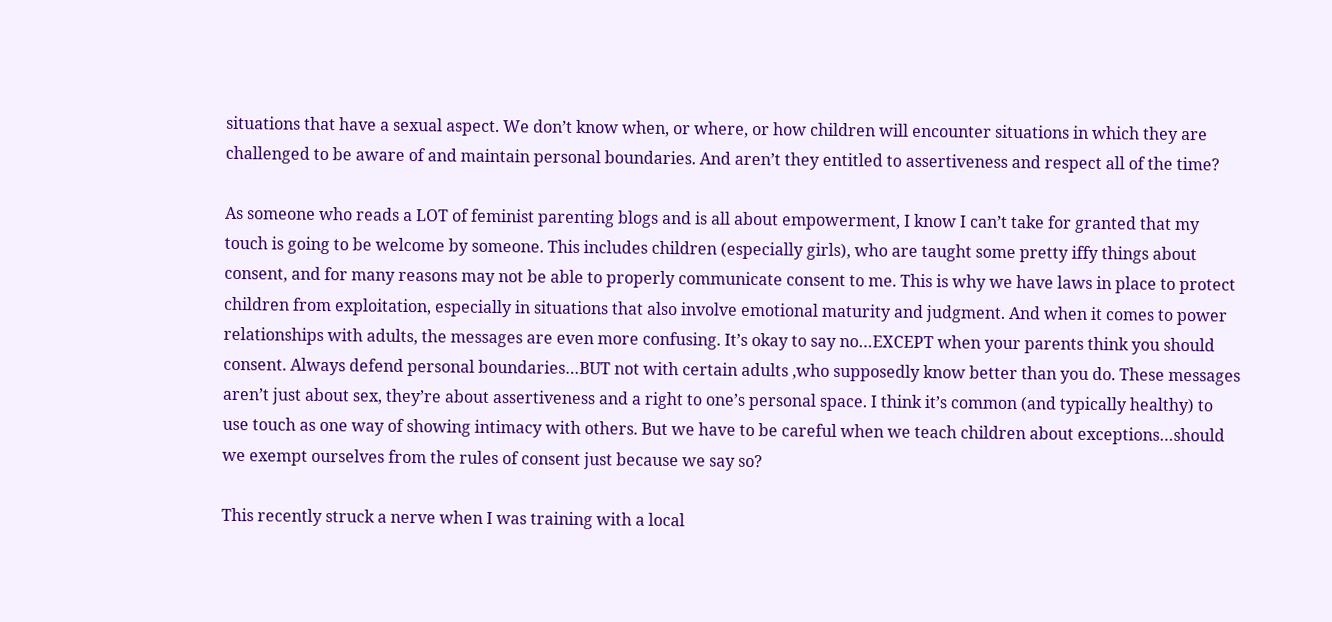situations that have a sexual aspect. We don’t know when, or where, or how children will encounter situations in which they are challenged to be aware of and maintain personal boundaries. And aren’t they entitled to assertiveness and respect all of the time?

As someone who reads a LOT of feminist parenting blogs and is all about empowerment, I know I can’t take for granted that my touch is going to be welcome by someone. This includes children (especially girls), who are taught some pretty iffy things about consent, and for many reasons may not be able to properly communicate consent to me. This is why we have laws in place to protect children from exploitation, especially in situations that also involve emotional maturity and judgment. And when it comes to power relationships with adults, the messages are even more confusing. It’s okay to say no…EXCEPT when your parents think you should consent. Always defend personal boundaries…BUT not with certain adults ,who supposedly know better than you do. These messages aren’t just about sex, they’re about assertiveness and a right to one’s personal space. I think it’s common (and typically healthy) to use touch as one way of showing intimacy with others. But we have to be careful when we teach children about exceptions…should we exempt ourselves from the rules of consent just because we say so?

This recently struck a nerve when I was training with a local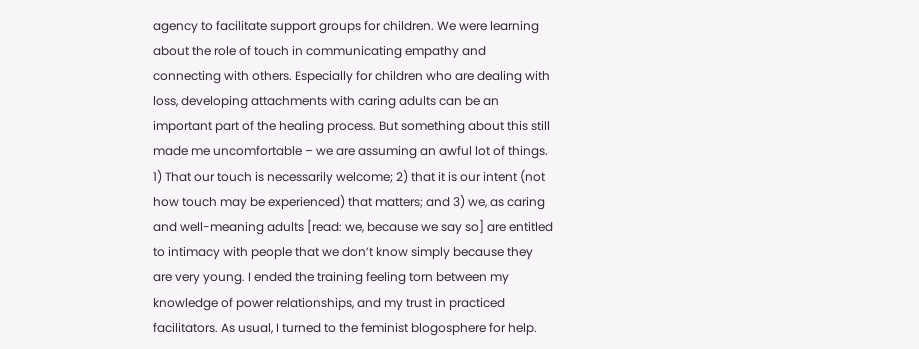agency to facilitate support groups for children. We were learning about the role of touch in communicating empathy and connecting with others. Especially for children who are dealing with loss, developing attachments with caring adults can be an important part of the healing process. But something about this still made me uncomfortable – we are assuming an awful lot of things. 1) That our touch is necessarily welcome; 2) that it is our intent (not how touch may be experienced) that matters; and 3) we, as caring and well-meaning adults [read: we, because we say so] are entitled to intimacy with people that we don’t know simply because they are very young. I ended the training feeling torn between my knowledge of power relationships, and my trust in practiced facilitators. As usual, I turned to the feminist blogosphere for help.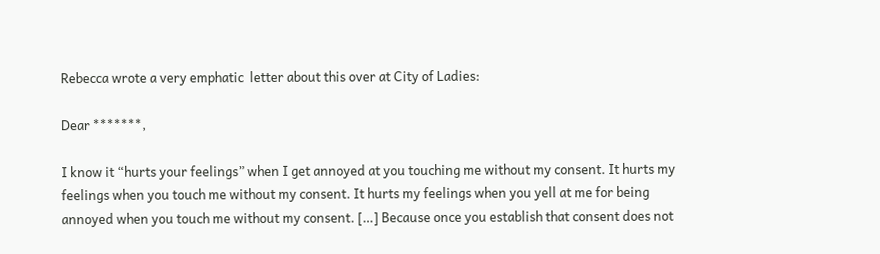Rebecca wrote a very emphatic  letter about this over at City of Ladies:

Dear *******,

I know it “hurts your feelings” when I get annoyed at you touching me without my consent. It hurts my feelings when you touch me without my consent. It hurts my feelings when you yell at me for being annoyed when you touch me without my consent. […] Because once you establish that consent does not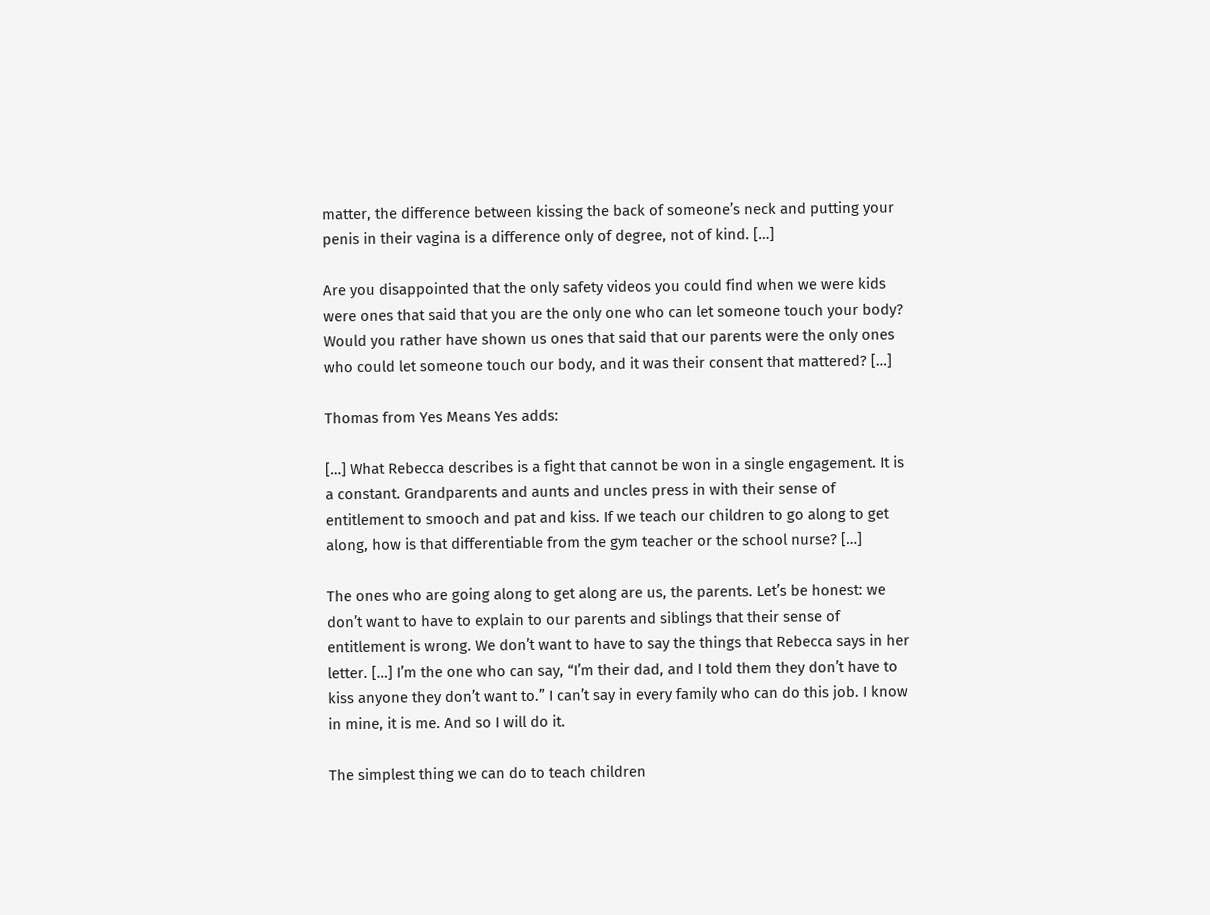matter, the difference between kissing the back of someone’s neck and putting your penis in their vagina is a difference only of degree, not of kind. […]

Are you disappointed that the only safety videos you could find when we were kids were ones that said that you are the only one who can let someone touch your body? Would you rather have shown us ones that said that our parents were the only ones who could let someone touch our body, and it was their consent that mattered? […]

Thomas from Yes Means Yes adds:

[…] What Rebecca describes is a fight that cannot be won in a single engagement. It is a constant. Grandparents and aunts and uncles press in with their sense of entitlement to smooch and pat and kiss. If we teach our children to go along to get along, how is that differentiable from the gym teacher or the school nurse? […]

The ones who are going along to get along are us, the parents. Let’s be honest: we don’t want to have to explain to our parents and siblings that their sense of entitlement is wrong. We don’t want to have to say the things that Rebecca says in her letter. […] I’m the one who can say, “I’m their dad, and I told them they don’t have to kiss anyone they don’t want to.” I can’t say in every family who can do this job. I know in mine, it is me. And so I will do it.

The simplest thing we can do to teach children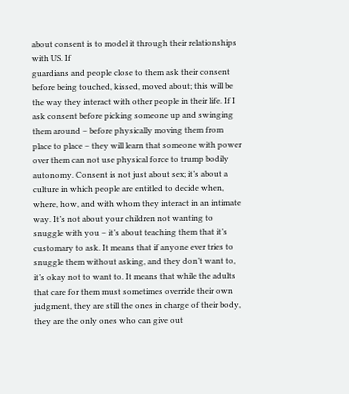about consent is to model it through their relationships with US. If
guardians and people close to them ask their consent before being touched, kissed, moved about; this will be the way they interact with other people in their life. If I ask consent before picking someone up and swinging them around – before physically moving them from place to place – they will learn that someone with power over them can not use physical force to trump bodily autonomy. Consent is not just about sex; it’s about a culture in which people are entitled to decide when, where, how, and with whom they interact in an intimate way. It’s not about your children not wanting to snuggle with you – it’s about teaching them that it’s customary to ask. It means that if anyone ever tries to snuggle them without asking, and they don’t want to, it’s okay not to want to. It means that while the adults that care for them must sometimes override their own judgment, they are still the ones in charge of their body, they are the only ones who can give out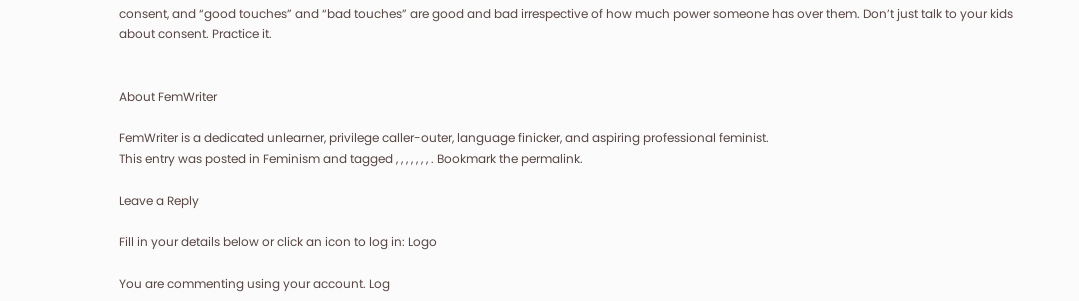consent, and “good touches” and “bad touches” are good and bad irrespective of how much power someone has over them. Don’t just talk to your kids about consent. Practice it.


About FemWriter

FemWriter is a dedicated unlearner, privilege caller-outer, language finicker, and aspiring professional feminist.
This entry was posted in Feminism and tagged , , , , , , , . Bookmark the permalink.

Leave a Reply

Fill in your details below or click an icon to log in: Logo

You are commenting using your account. Log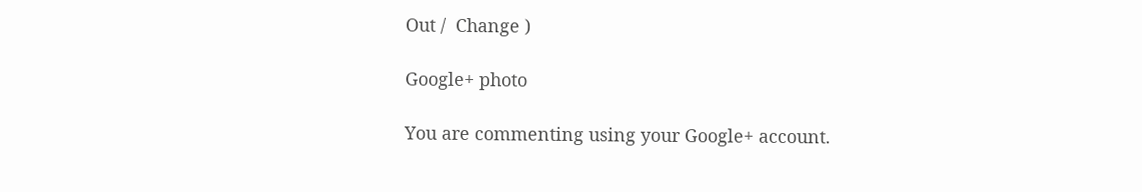Out /  Change )

Google+ photo

You are commenting using your Google+ account.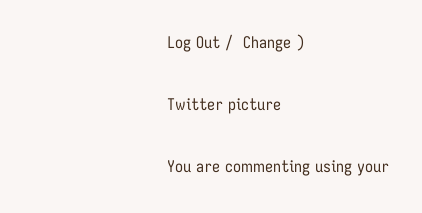Log Out /  Change )

Twitter picture

You are commenting using your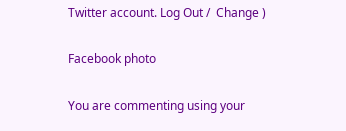Twitter account. Log Out /  Change )

Facebook photo

You are commenting using your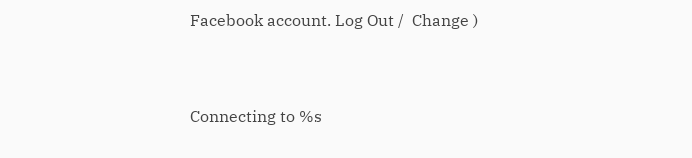Facebook account. Log Out /  Change )


Connecting to %s